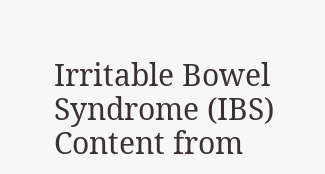Irritable Bowel Syndrome (IBS) Content from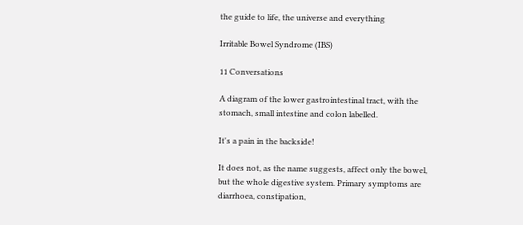the guide to life, the universe and everything

Irritable Bowel Syndrome (IBS)

11 Conversations

A diagram of the lower gastrointestinal tract, with the stomach, small intestine and colon labelled.

It's a pain in the backside!

It does not, as the name suggests, affect only the bowel, but the whole digestive system. Primary symptoms are diarrhoea, constipation,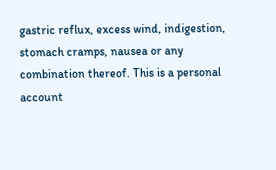gastric reflux, excess wind, indigestion, stomach cramps, nausea or any combination thereof. This is a personal account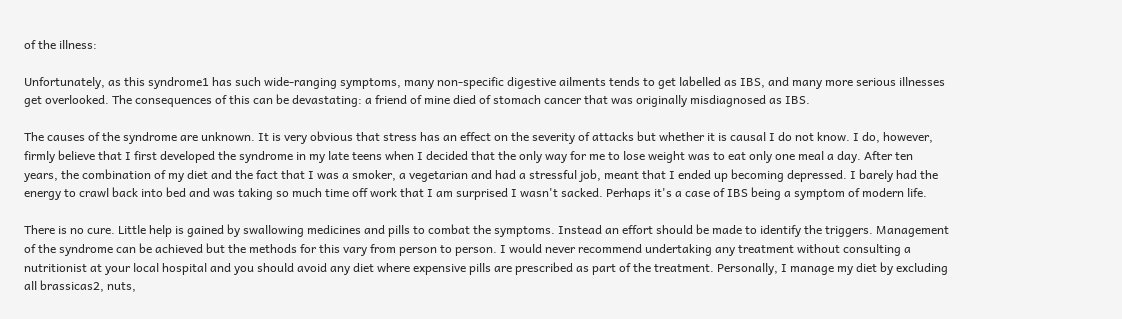of the illness:

Unfortunately, as this syndrome1 has such wide-ranging symptoms, many non-specific digestive ailments tends to get labelled as IBS, and many more serious illnesses get overlooked. The consequences of this can be devastating: a friend of mine died of stomach cancer that was originally misdiagnosed as IBS.

The causes of the syndrome are unknown. It is very obvious that stress has an effect on the severity of attacks but whether it is causal I do not know. I do, however, firmly believe that I first developed the syndrome in my late teens when I decided that the only way for me to lose weight was to eat only one meal a day. After ten years, the combination of my diet and the fact that I was a smoker, a vegetarian and had a stressful job, meant that I ended up becoming depressed. I barely had the energy to crawl back into bed and was taking so much time off work that I am surprised I wasn't sacked. Perhaps it's a case of IBS being a symptom of modern life.

There is no cure. Little help is gained by swallowing medicines and pills to combat the symptoms. Instead an effort should be made to identify the triggers. Management of the syndrome can be achieved but the methods for this vary from person to person. I would never recommend undertaking any treatment without consulting a nutritionist at your local hospital and you should avoid any diet where expensive pills are prescribed as part of the treatment. Personally, I manage my diet by excluding all brassicas2, nuts,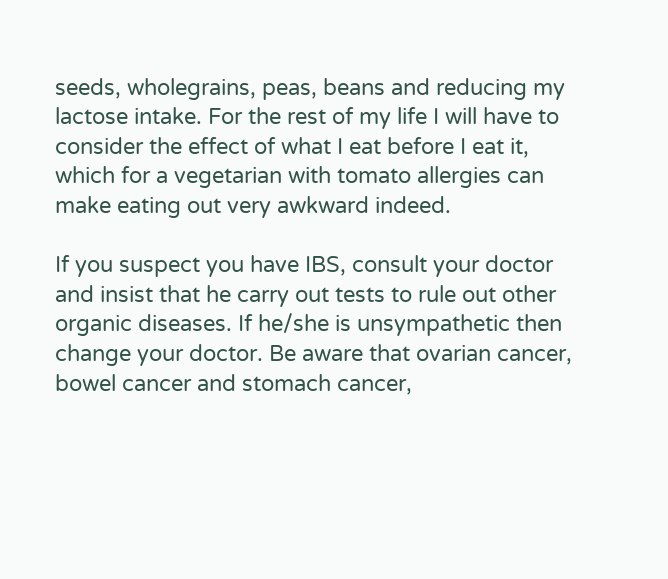seeds, wholegrains, peas, beans and reducing my lactose intake. For the rest of my life I will have to consider the effect of what I eat before I eat it, which for a vegetarian with tomato allergies can make eating out very awkward indeed.

If you suspect you have IBS, consult your doctor and insist that he carry out tests to rule out other organic diseases. If he/she is unsympathetic then change your doctor. Be aware that ovarian cancer, bowel cancer and stomach cancer,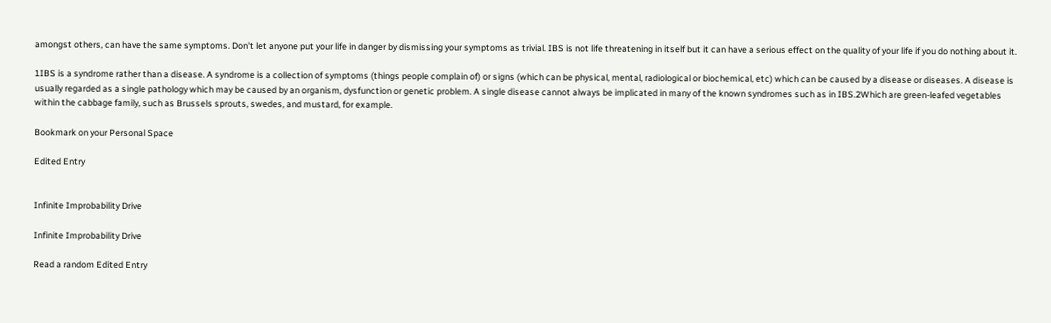amongst others, can have the same symptoms. Don't let anyone put your life in danger by dismissing your symptoms as trivial. IBS is not life threatening in itself but it can have a serious effect on the quality of your life if you do nothing about it.

1IBS is a syndrome rather than a disease. A syndrome is a collection of symptoms (things people complain of) or signs (which can be physical, mental, radiological or biochemical, etc) which can be caused by a disease or diseases. A disease is usually regarded as a single pathology which may be caused by an organism, dysfunction or genetic problem. A single disease cannot always be implicated in many of the known syndromes such as in IBS.2Which are green-leafed vegetables within the cabbage family, such as Brussels sprouts, swedes, and mustard, for example.

Bookmark on your Personal Space

Edited Entry


Infinite Improbability Drive

Infinite Improbability Drive

Read a random Edited Entry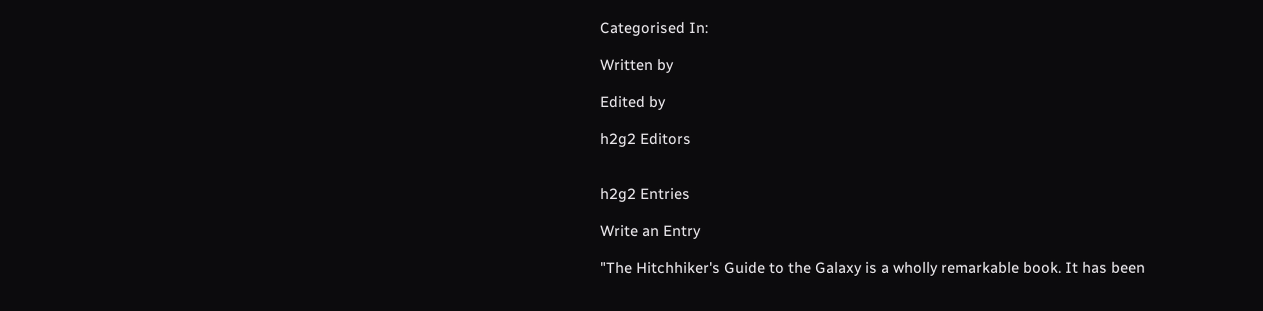Categorised In:

Written by

Edited by

h2g2 Editors


h2g2 Entries

Write an Entry

"The Hitchhiker's Guide to the Galaxy is a wholly remarkable book. It has been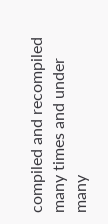compiled and recompiled many times and under many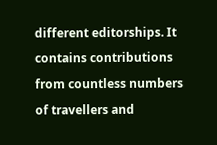different editorships. It contains contributions from countless numbers of travellers and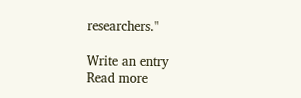researchers."

Write an entry
Read more